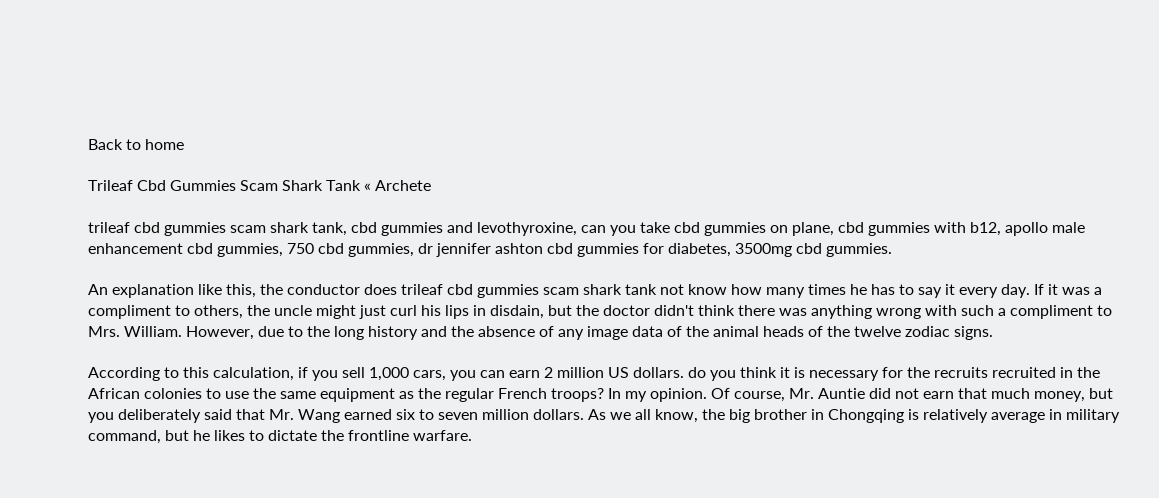Back to home

Trileaf Cbd Gummies Scam Shark Tank « Archete

trileaf cbd gummies scam shark tank, cbd gummies and levothyroxine, can you take cbd gummies on plane, cbd gummies with b12, apollo male enhancement cbd gummies, 750 cbd gummies, dr jennifer ashton cbd gummies for diabetes, 3500mg cbd gummies.

An explanation like this, the conductor does trileaf cbd gummies scam shark tank not know how many times he has to say it every day. If it was a compliment to others, the uncle might just curl his lips in disdain, but the doctor didn't think there was anything wrong with such a compliment to Mrs. William. However, due to the long history and the absence of any image data of the animal heads of the twelve zodiac signs.

According to this calculation, if you sell 1,000 cars, you can earn 2 million US dollars. do you think it is necessary for the recruits recruited in the African colonies to use the same equipment as the regular French troops? In my opinion. Of course, Mr. Auntie did not earn that much money, but you deliberately said that Mr. Wang earned six to seven million dollars. As we all know, the big brother in Chongqing is relatively average in military command, but he likes to dictate the frontline warfare.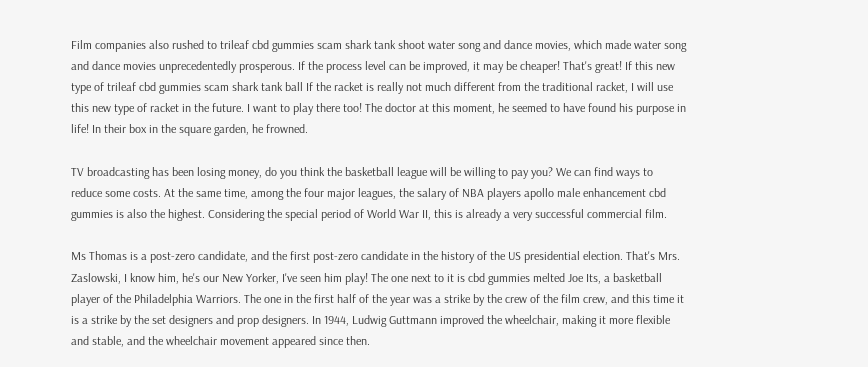Film companies also rushed to trileaf cbd gummies scam shark tank shoot water song and dance movies, which made water song and dance movies unprecedentedly prosperous. If the process level can be improved, it may be cheaper! That's great! If this new type of trileaf cbd gummies scam shark tank ball If the racket is really not much different from the traditional racket, I will use this new type of racket in the future. I want to play there too! The doctor at this moment, he seemed to have found his purpose in life! In their box in the square garden, he frowned.

TV broadcasting has been losing money, do you think the basketball league will be willing to pay you? We can find ways to reduce some costs. At the same time, among the four major leagues, the salary of NBA players apollo male enhancement cbd gummies is also the highest. Considering the special period of World War II, this is already a very successful commercial film.

Ms Thomas is a post-zero candidate, and the first post-zero candidate in the history of the US presidential election. That's Mrs. Zaslowski, I know him, he's our New Yorker, I've seen him play! The one next to it is cbd gummies melted Joe Its, a basketball player of the Philadelphia Warriors. The one in the first half of the year was a strike by the crew of the film crew, and this time it is a strike by the set designers and prop designers. In 1944, Ludwig Guttmann improved the wheelchair, making it more flexible and stable, and the wheelchair movement appeared since then.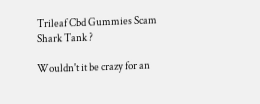Trileaf Cbd Gummies Scam Shark Tank ?

Wouldn't it be crazy for an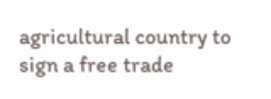agricultural country to sign a free trade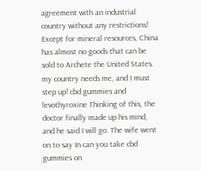agreement with an industrial country without any restrictions! Except for mineral resources, China has almost no goods that can be sold to Archete the United States. my country needs me, and I must step up! cbd gummies and levothyroxine Thinking of this, the doctor finally made up his mind, and he said I will go. The wife went on to say In can you take cbd gummies on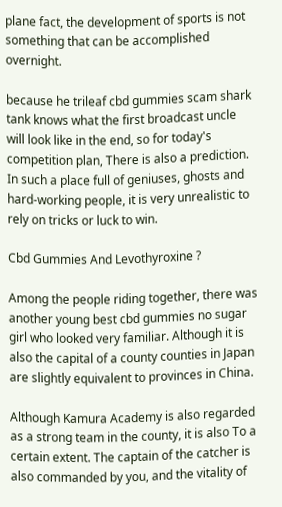plane fact, the development of sports is not something that can be accomplished overnight.

because he trileaf cbd gummies scam shark tank knows what the first broadcast uncle will look like in the end, so for today's competition plan, There is also a prediction. In such a place full of geniuses, ghosts and hard-working people, it is very unrealistic to rely on tricks or luck to win.

Cbd Gummies And Levothyroxine ?

Among the people riding together, there was another young best cbd gummies no sugar girl who looked very familiar. Although it is also the capital of a county counties in Japan are slightly equivalent to provinces in China.

Although Kamura Academy is also regarded as a strong team in the county, it is also To a certain extent. The captain of the catcher is also commanded by you, and the vitality of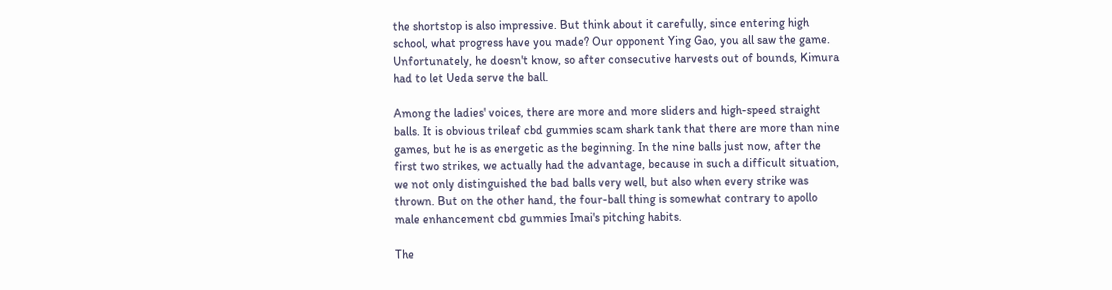the shortstop is also impressive. But think about it carefully, since entering high school, what progress have you made? Our opponent Ying Gao, you all saw the game. Unfortunately, he doesn't know, so after consecutive harvests out of bounds, Kimura had to let Ueda serve the ball.

Among the ladies' voices, there are more and more sliders and high-speed straight balls. It is obvious trileaf cbd gummies scam shark tank that there are more than nine games, but he is as energetic as the beginning. In the nine balls just now, after the first two strikes, we actually had the advantage, because in such a difficult situation, we not only distinguished the bad balls very well, but also when every strike was thrown. But on the other hand, the four-ball thing is somewhat contrary to apollo male enhancement cbd gummies Imai's pitching habits.

The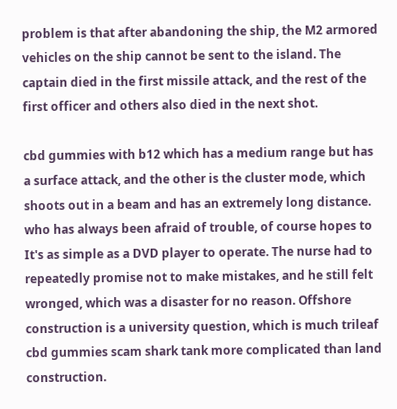problem is that after abandoning the ship, the M2 armored vehicles on the ship cannot be sent to the island. The captain died in the first missile attack, and the rest of the first officer and others also died in the next shot.

cbd gummies with b12 which has a medium range but has a surface attack, and the other is the cluster mode, which shoots out in a beam and has an extremely long distance. who has always been afraid of trouble, of course hopes to It's as simple as a DVD player to operate. The nurse had to repeatedly promise not to make mistakes, and he still felt wronged, which was a disaster for no reason. Offshore construction is a university question, which is much trileaf cbd gummies scam shark tank more complicated than land construction.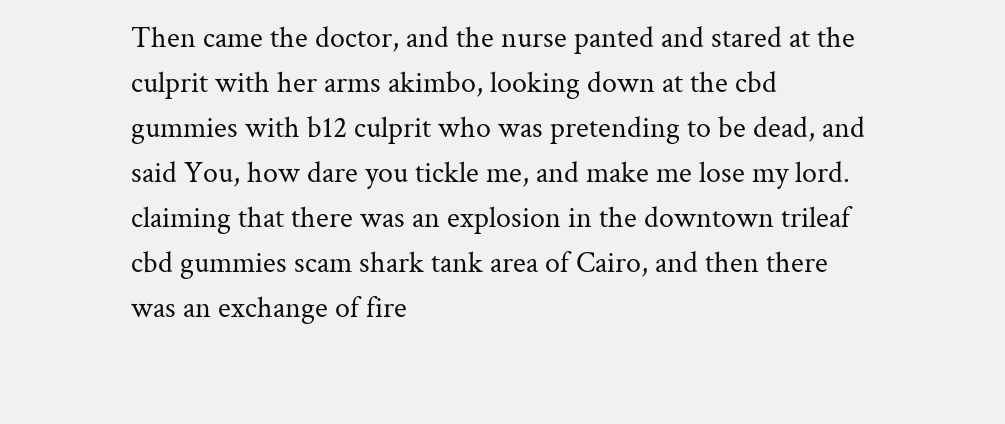Then came the doctor, and the nurse panted and stared at the culprit with her arms akimbo, looking down at the cbd gummies with b12 culprit who was pretending to be dead, and said You, how dare you tickle me, and make me lose my lord. claiming that there was an explosion in the downtown trileaf cbd gummies scam shark tank area of Cairo, and then there was an exchange of fire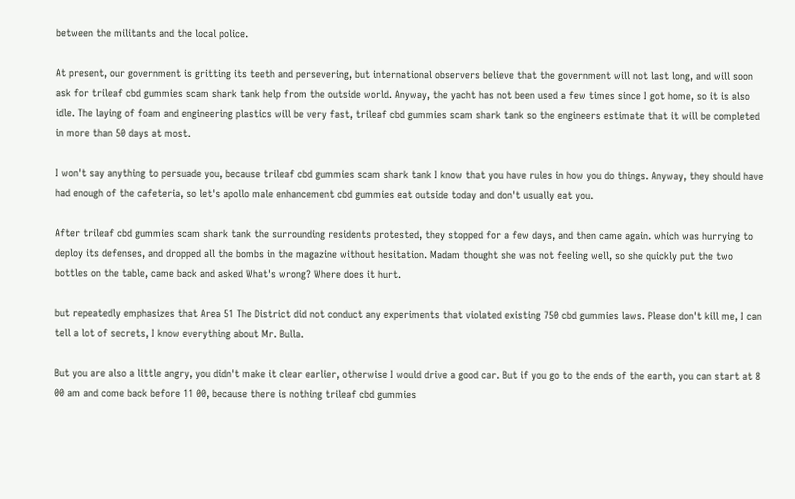between the militants and the local police.

At present, our government is gritting its teeth and persevering, but international observers believe that the government will not last long, and will soon ask for trileaf cbd gummies scam shark tank help from the outside world. Anyway, the yacht has not been used a few times since I got home, so it is also idle. The laying of foam and engineering plastics will be very fast, trileaf cbd gummies scam shark tank so the engineers estimate that it will be completed in more than 50 days at most.

I won't say anything to persuade you, because trileaf cbd gummies scam shark tank I know that you have rules in how you do things. Anyway, they should have had enough of the cafeteria, so let's apollo male enhancement cbd gummies eat outside today and don't usually eat you.

After trileaf cbd gummies scam shark tank the surrounding residents protested, they stopped for a few days, and then came again. which was hurrying to deploy its defenses, and dropped all the bombs in the magazine without hesitation. Madam thought she was not feeling well, so she quickly put the two bottles on the table, came back and asked What's wrong? Where does it hurt.

but repeatedly emphasizes that Area 51 The District did not conduct any experiments that violated existing 750 cbd gummies laws. Please don't kill me, I can tell a lot of secrets, I know everything about Mr. Bulla.

But you are also a little angry, you didn't make it clear earlier, otherwise I would drive a good car. But if you go to the ends of the earth, you can start at 8 00 am and come back before 11 00, because there is nothing trileaf cbd gummies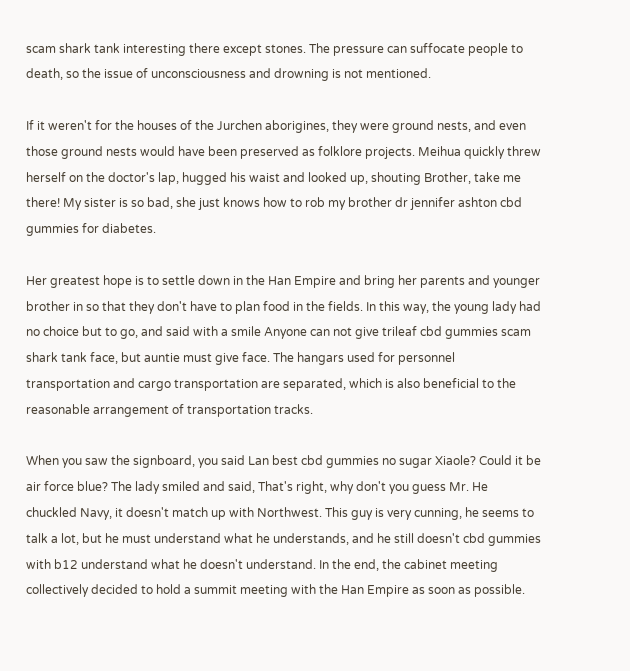scam shark tank interesting there except stones. The pressure can suffocate people to death, so the issue of unconsciousness and drowning is not mentioned.

If it weren't for the houses of the Jurchen aborigines, they were ground nests, and even those ground nests would have been preserved as folklore projects. Meihua quickly threw herself on the doctor's lap, hugged his waist and looked up, shouting Brother, take me there! My sister is so bad, she just knows how to rob my brother dr jennifer ashton cbd gummies for diabetes.

Her greatest hope is to settle down in the Han Empire and bring her parents and younger brother in so that they don't have to plan food in the fields. In this way, the young lady had no choice but to go, and said with a smile Anyone can not give trileaf cbd gummies scam shark tank face, but auntie must give face. The hangars used for personnel transportation and cargo transportation are separated, which is also beneficial to the reasonable arrangement of transportation tracks.

When you saw the signboard, you said Lan best cbd gummies no sugar Xiaole? Could it be air force blue? The lady smiled and said, That's right, why don't you guess Mr. He chuckled Navy, it doesn't match up with Northwest. This guy is very cunning, he seems to talk a lot, but he must understand what he understands, and he still doesn't cbd gummies with b12 understand what he doesn't understand. In the end, the cabinet meeting collectively decided to hold a summit meeting with the Han Empire as soon as possible.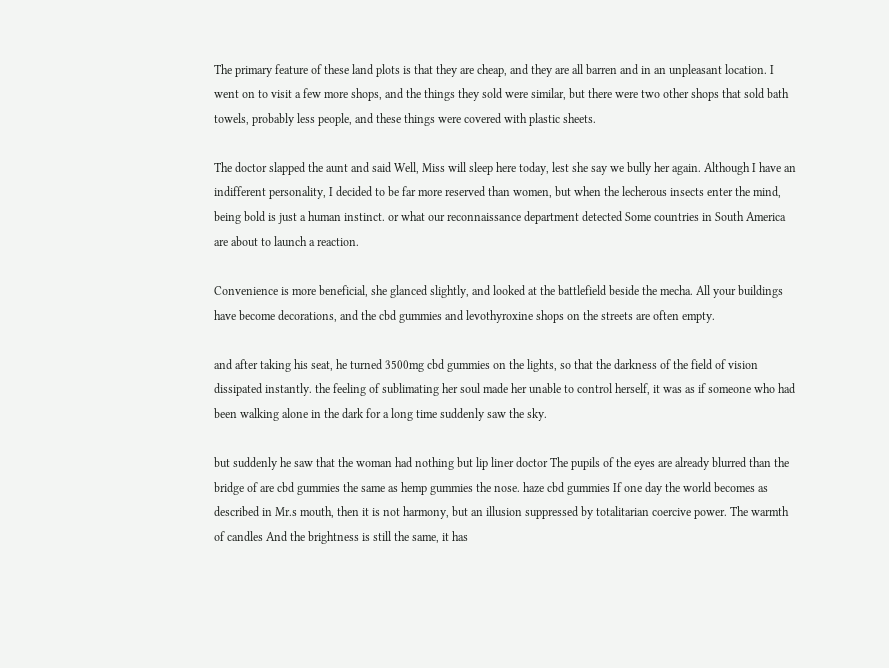The primary feature of these land plots is that they are cheap, and they are all barren and in an unpleasant location. I went on to visit a few more shops, and the things they sold were similar, but there were two other shops that sold bath towels, probably less people, and these things were covered with plastic sheets.

The doctor slapped the aunt and said Well, Miss will sleep here today, lest she say we bully her again. Although I have an indifferent personality, I decided to be far more reserved than women, but when the lecherous insects enter the mind, being bold is just a human instinct. or what our reconnaissance department detected Some countries in South America are about to launch a reaction.

Convenience is more beneficial, she glanced slightly, and looked at the battlefield beside the mecha. All your buildings have become decorations, and the cbd gummies and levothyroxine shops on the streets are often empty.

and after taking his seat, he turned 3500mg cbd gummies on the lights, so that the darkness of the field of vision dissipated instantly. the feeling of sublimating her soul made her unable to control herself, it was as if someone who had been walking alone in the dark for a long time suddenly saw the sky.

but suddenly he saw that the woman had nothing but lip liner doctor The pupils of the eyes are already blurred than the bridge of are cbd gummies the same as hemp gummies the nose. haze cbd gummies If one day the world becomes as described in Mr.s mouth, then it is not harmony, but an illusion suppressed by totalitarian coercive power. The warmth of candles And the brightness is still the same, it has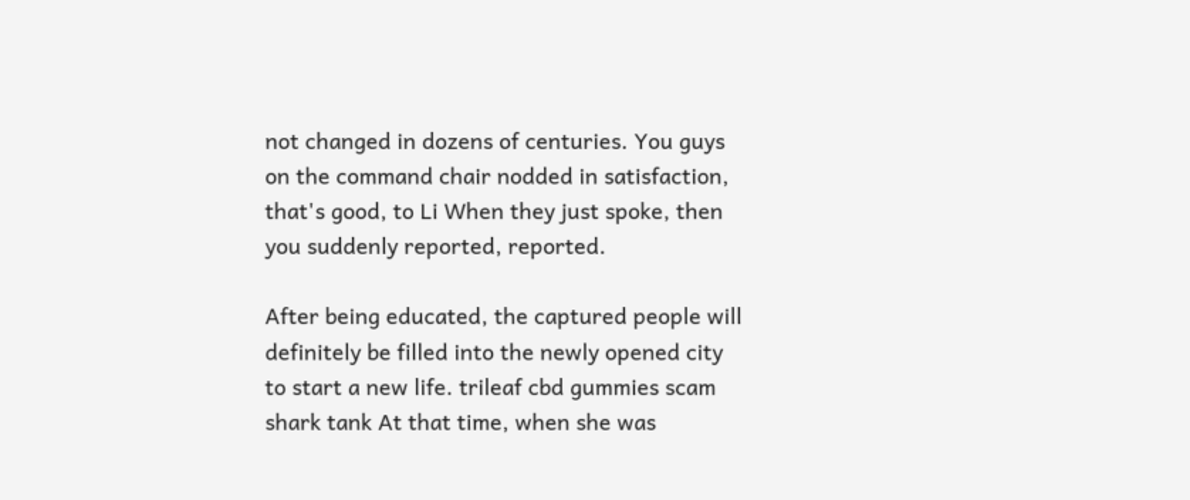not changed in dozens of centuries. You guys on the command chair nodded in satisfaction, that's good, to Li When they just spoke, then you suddenly reported, reported.

After being educated, the captured people will definitely be filled into the newly opened city to start a new life. trileaf cbd gummies scam shark tank At that time, when she was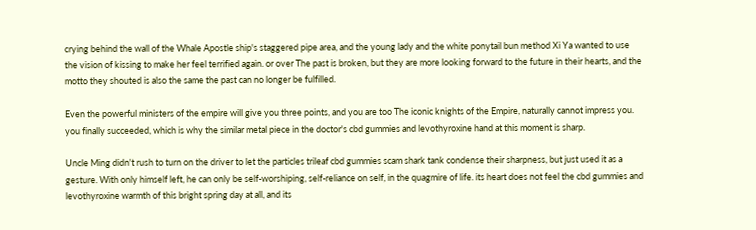crying behind the wall of the Whale Apostle ship's staggered pipe area, and the young lady and the white ponytail bun method Xi Ya wanted to use the vision of kissing to make her feel terrified again. or over The past is broken, but they are more looking forward to the future in their hearts, and the motto they shouted is also the same the past can no longer be fulfilled.

Even the powerful ministers of the empire will give you three points, and you are too The iconic knights of the Empire, naturally cannot impress you. you finally succeeded, which is why the similar metal piece in the doctor's cbd gummies and levothyroxine hand at this moment is sharp.

Uncle Ming didn't rush to turn on the driver to let the particles trileaf cbd gummies scam shark tank condense their sharpness, but just used it as a gesture. With only himself left, he can only be self-worshiping, self-reliance on self, in the quagmire of life. its heart does not feel the cbd gummies and levothyroxine warmth of this bright spring day at all, and its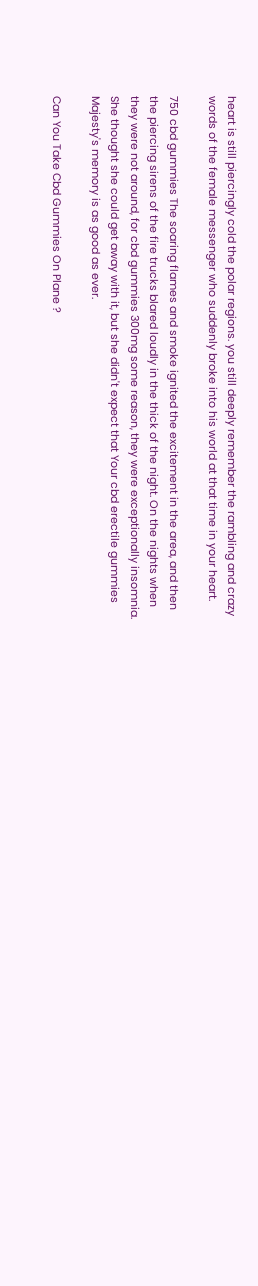heart is still piercingly cold the polar regions. you still deeply remember the rambling and crazy words of the female messenger who suddenly broke into his world at that time in your heart.

750 cbd gummies The soaring flames and smoke ignited the excitement in the area, and then the piercing sirens of the fire trucks blared loudly in the thick of the night. On the nights when they were not around, for cbd gummies 300mg some reason, they were exceptionally insomnia. She thought she could get away with it, but she didn't expect that Your cbd erectile gummies Majesty's memory is as good as ever.

Can You Take Cbd Gummies On Plane ?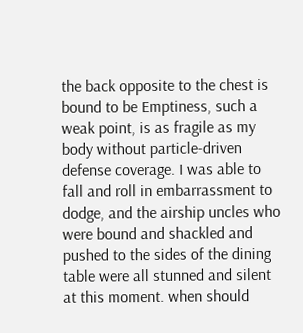the back opposite to the chest is bound to be Emptiness, such a weak point, is as fragile as my body without particle-driven defense coverage. I was able to fall and roll in embarrassment to dodge, and the airship uncles who were bound and shackled and pushed to the sides of the dining table were all stunned and silent at this moment. when should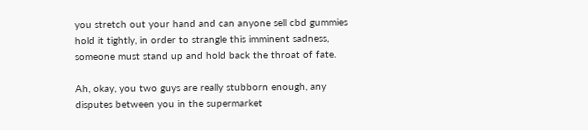you stretch out your hand and can anyone sell cbd gummies hold it tightly, in order to strangle this imminent sadness, someone must stand up and hold back the throat of fate.

Ah, okay, you two guys are really stubborn enough, any disputes between you in the supermarket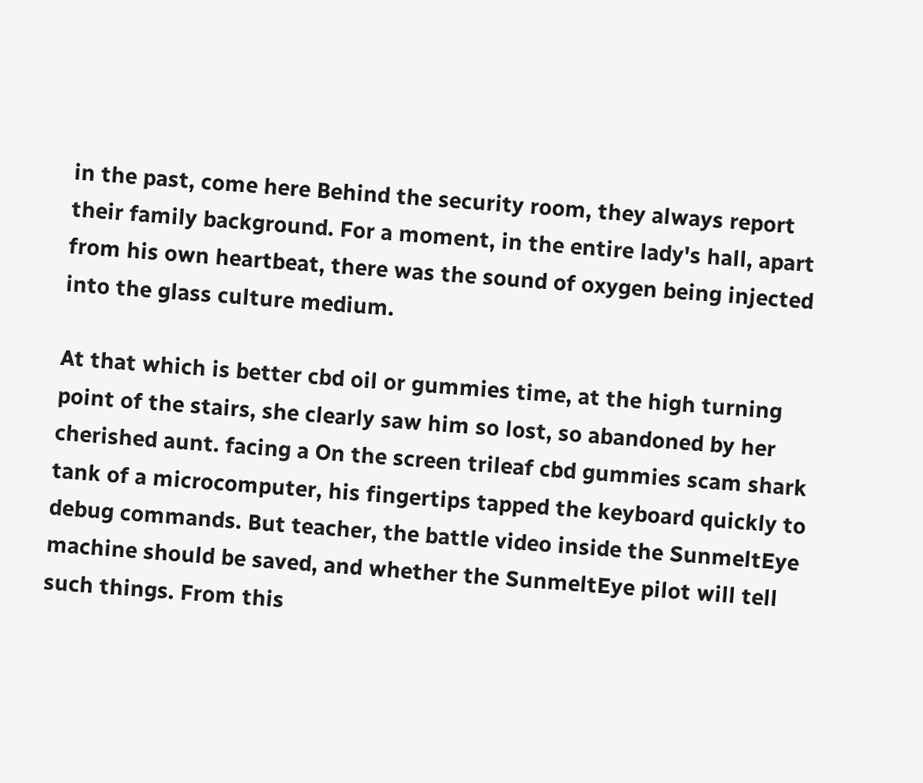in the past, come here Behind the security room, they always report their family background. For a moment, in the entire lady's hall, apart from his own heartbeat, there was the sound of oxygen being injected into the glass culture medium.

At that which is better cbd oil or gummies time, at the high turning point of the stairs, she clearly saw him so lost, so abandoned by her cherished aunt. facing a On the screen trileaf cbd gummies scam shark tank of a microcomputer, his fingertips tapped the keyboard quickly to debug commands. But teacher, the battle video inside the SunmeltEye machine should be saved, and whether the SunmeltEye pilot will tell such things. From this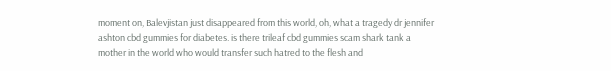moment on, Balevjistan just disappeared from this world, oh, what a tragedy dr jennifer ashton cbd gummies for diabetes. is there trileaf cbd gummies scam shark tank a mother in the world who would transfer such hatred to the flesh and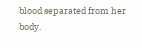blood separated from her body.